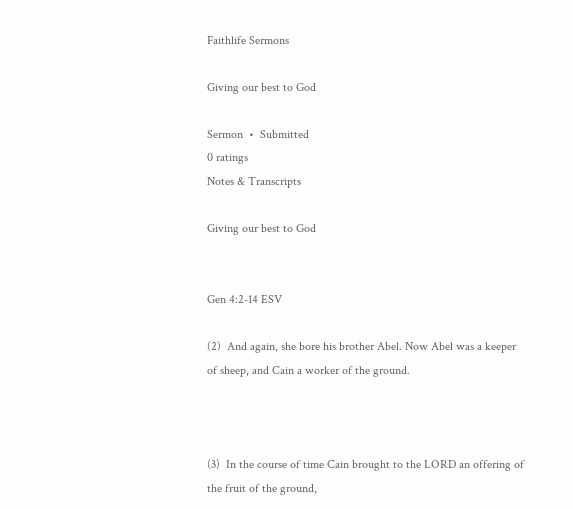Faithlife Sermons

Giving our best to God

Sermon  •  Submitted
0 ratings
Notes & Transcripts

Giving our best to God


Gen 4:2-14 ESV

(2)  And again, she bore his brother Abel. Now Abel was a keeper of sheep, and Cain a worker of the ground.



(3)  In the course of time Cain brought to the LORD an offering of the fruit of the ground,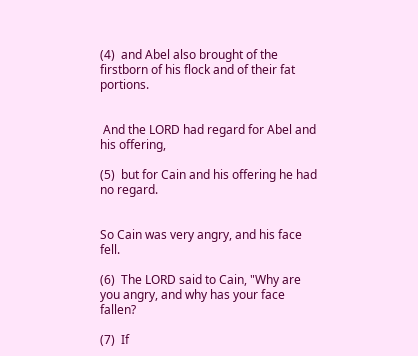(4)  and Abel also brought of the firstborn of his flock and of their fat portions.


 And the LORD had regard for Abel and his offering,

(5)  but for Cain and his offering he had no regard.


So Cain was very angry, and his face fell.

(6)  The LORD said to Cain, "Why are you angry, and why has your face fallen?

(7)  If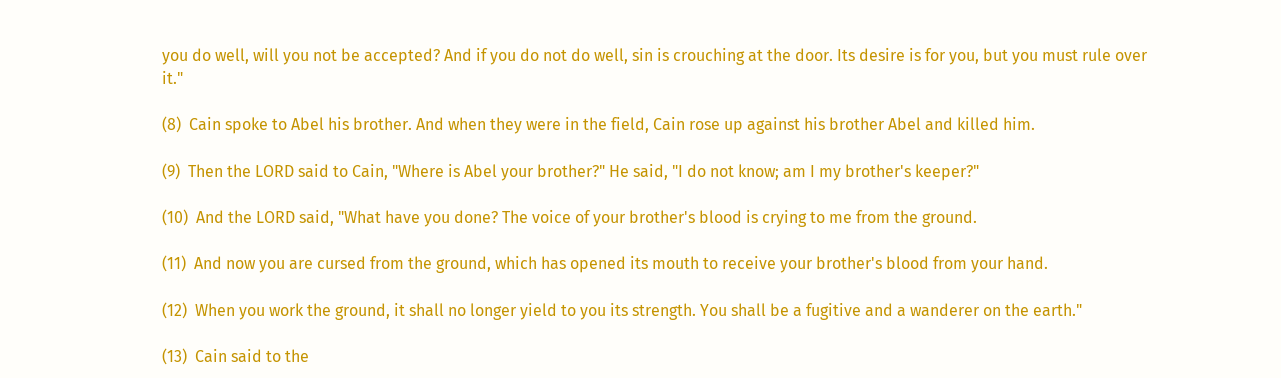you do well, will you not be accepted? And if you do not do well, sin is crouching at the door. Its desire is for you, but you must rule over it."

(8)  Cain spoke to Abel his brother. And when they were in the field, Cain rose up against his brother Abel and killed him.

(9)  Then the LORD said to Cain, "Where is Abel your brother?" He said, "I do not know; am I my brother's keeper?"

(10)  And the LORD said, "What have you done? The voice of your brother's blood is crying to me from the ground.

(11)  And now you are cursed from the ground, which has opened its mouth to receive your brother's blood from your hand.

(12)  When you work the ground, it shall no longer yield to you its strength. You shall be a fugitive and a wanderer on the earth."

(13)  Cain said to the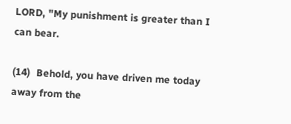LORD, "My punishment is greater than I can bear.

(14)  Behold, you have driven me today away from the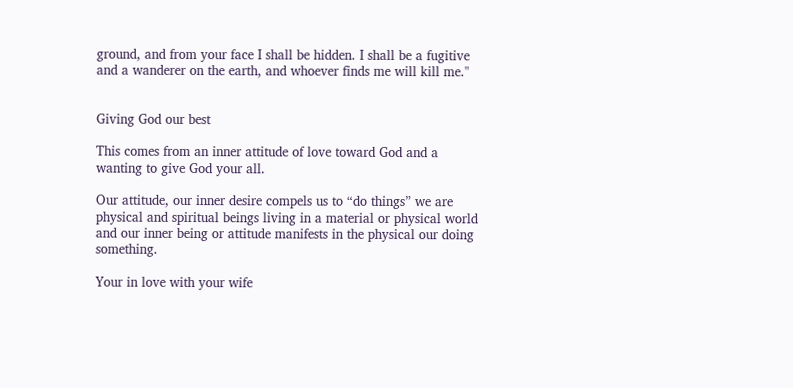ground, and from your face I shall be hidden. I shall be a fugitive and a wanderer on the earth, and whoever finds me will kill me."


Giving God our best

This comes from an inner attitude of love toward God and a wanting to give God your all.

Our attitude, our inner desire compels us to “do things” we are physical and spiritual beings living in a material or physical world and our inner being or attitude manifests in the physical our doing something.

Your in love with your wife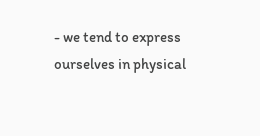- we tend to express ourselves in physical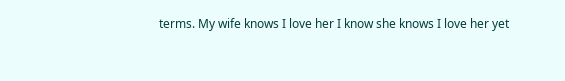terms. My wife knows I love her I know she knows I love her yet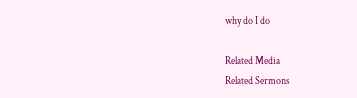why do I do

Related Media
Related Sermons